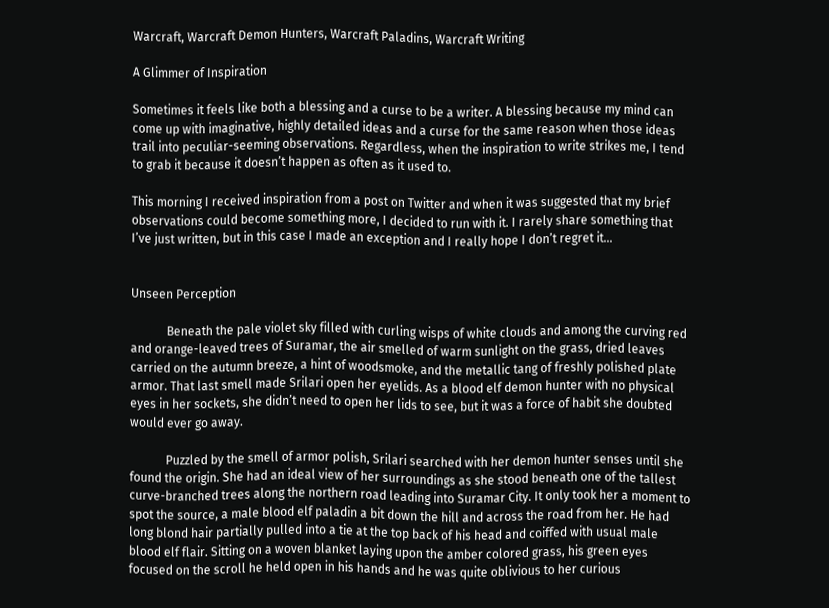Warcraft, Warcraft Demon Hunters, Warcraft Paladins, Warcraft Writing

A Glimmer of Inspiration

Sometimes it feels like both a blessing and a curse to be a writer. A blessing because my mind can come up with imaginative, highly detailed ideas and a curse for the same reason when those ideas trail into peculiar-seeming observations. Regardless, when the inspiration to write strikes me, I tend to grab it because it doesn’t happen as often as it used to.

This morning I received inspiration from a post on Twitter and when it was suggested that my brief observations could become something more, I decided to run with it. I rarely share something that I’ve just written, but in this case I made an exception and I really hope I don’t regret it…


Unseen Perception

            Beneath the pale violet sky filled with curling wisps of white clouds and among the curving red and orange-leaved trees of Suramar, the air smelled of warm sunlight on the grass, dried leaves carried on the autumn breeze, a hint of woodsmoke, and the metallic tang of freshly polished plate armor. That last smell made Srilari open her eyelids. As a blood elf demon hunter with no physical eyes in her sockets, she didn’t need to open her lids to see, but it was a force of habit she doubted would ever go away.

            Puzzled by the smell of armor polish, Srilari searched with her demon hunter senses until she found the origin. She had an ideal view of her surroundings as she stood beneath one of the tallest curve-branched trees along the northern road leading into Suramar City. It only took her a moment to spot the source, a male blood elf paladin a bit down the hill and across the road from her. He had long blond hair partially pulled into a tie at the top back of his head and coiffed with usual male blood elf flair. Sitting on a woven blanket laying upon the amber colored grass, his green eyes focused on the scroll he held open in his hands and he was quite oblivious to her curious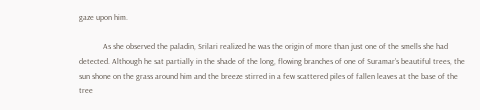gaze upon him.

            As she observed the paladin, Srilari realized he was the origin of more than just one of the smells she had detected. Although he sat partially in the shade of the long, flowing branches of one of Suramar’s beautiful trees, the sun shone on the grass around him and the breeze stirred in a few scattered piles of fallen leaves at the base of the tree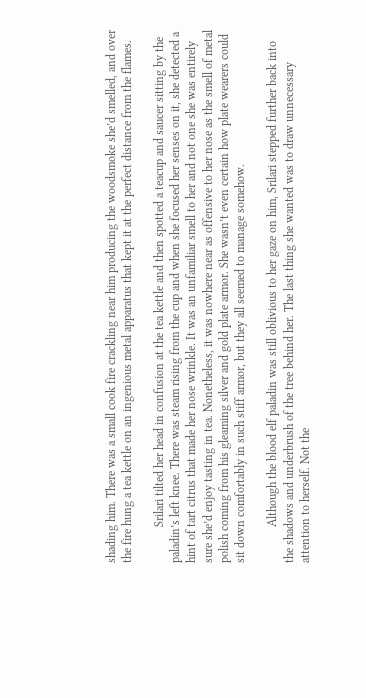shading him. There was a small cook fire crackling near him producing the woodsmoke she’d smelled, and over the fire hung a tea kettle on an ingenious metal apparatus that kept it at the perfect distance from the flames.

            Srilari tilted her head in confusion at the tea kettle and then spotted a teacup and saucer sitting by the paladin’s left knee. There was steam rising from the cup and when she focused her senses on it, she detected a hint of tart citrus that made her nose wrinkle. It was an unfamiliar smell to her and not one she was entirely sure she’d enjoy tasting in tea. Nonetheless, it was nowhere near as offensive to her nose as the smell of metal polish coming from his gleaming silver and gold plate armor. She wasn’t even certain how plate wearers could sit down comfortably in such stiff armor, but they all seemed to manage somehow.

            Although the blood elf paladin was still oblivious to her gaze on him, Srilari stepped further back into the shadows and underbrush of the tree behind her. The last thing she wanted was to draw unnecessary attention to herself. Not the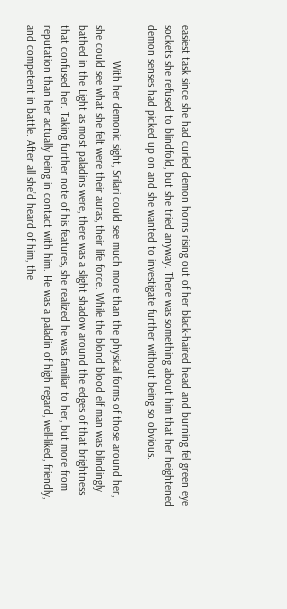easiest task since she had curled demon horns rising out of her black-haired head and burning fel green eye sockets she refused to blindfold, but she tried anyway. There was something about him that her heightened demon senses had picked up on and she wanted to investigate further without being so obvious.

            With her demonic sight, Srilari could see much more than the physical forms of those around her, she could see what she felt were their auras, their life force. While the blond blood elf man was blindingly bathed in the Light as most paladins were, there was a slight shadow around the edges of that brightness that confused her. Taking further note of his features, she realized he was familiar to her, but more from reputation than her actually being in contact with him. He was a paladin of high regard, well-liked, friendly, and competent in battle. After all she’d heard of him, the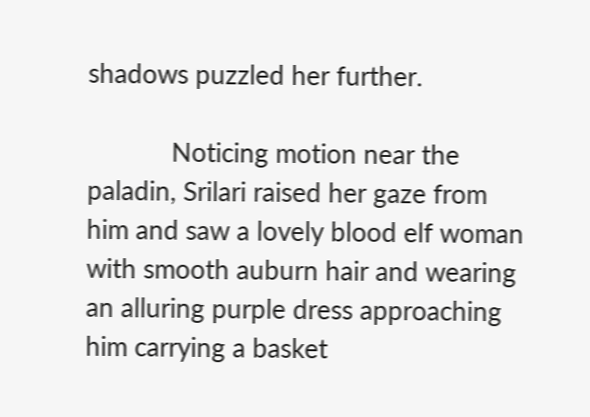shadows puzzled her further.

            Noticing motion near the paladin, Srilari raised her gaze from him and saw a lovely blood elf woman with smooth auburn hair and wearing an alluring purple dress approaching him carrying a basket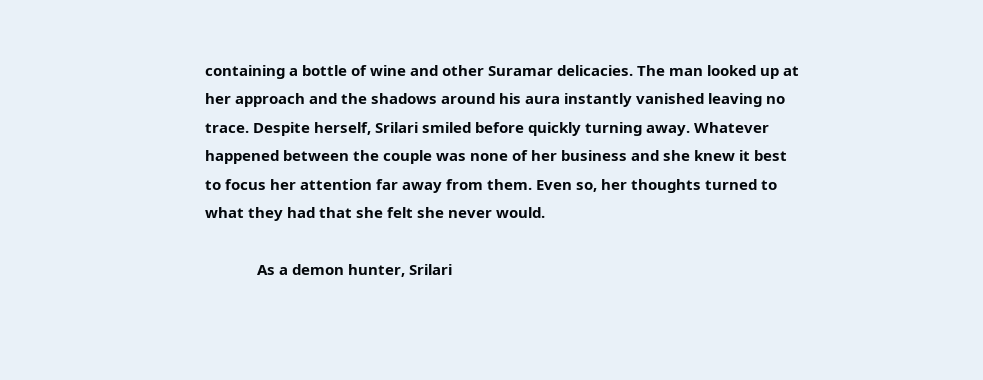containing a bottle of wine and other Suramar delicacies. The man looked up at her approach and the shadows around his aura instantly vanished leaving no trace. Despite herself, Srilari smiled before quickly turning away. Whatever happened between the couple was none of her business and she knew it best to focus her attention far away from them. Even so, her thoughts turned to what they had that she felt she never would.

             As a demon hunter, Srilari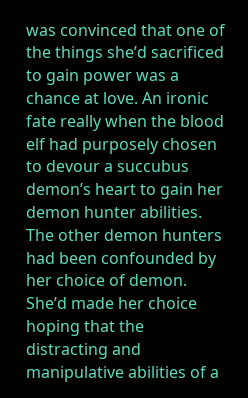was convinced that one of the things she’d sacrificed to gain power was a chance at love. An ironic fate really when the blood elf had purposely chosen to devour a succubus demon’s heart to gain her demon hunter abilities. The other demon hunters had been confounded by her choice of demon. She’d made her choice hoping that the distracting and manipulative abilities of a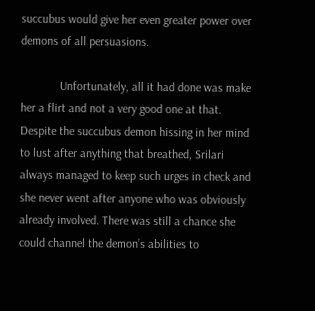succubus would give her even greater power over demons of all persuasions.

             Unfortunately, all it had done was make her a flirt and not a very good one at that. Despite the succubus demon hissing in her mind to lust after anything that breathed, Srilari always managed to keep such urges in check and she never went after anyone who was obviously already involved. There was still a chance she could channel the demon’s abilities to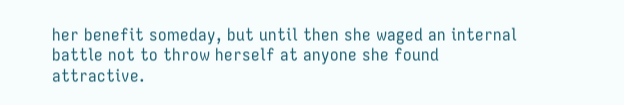her benefit someday, but until then she waged an internal battle not to throw herself at anyone she found attractive.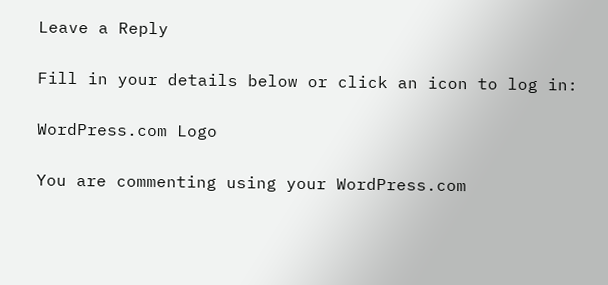Leave a Reply

Fill in your details below or click an icon to log in:

WordPress.com Logo

You are commenting using your WordPress.com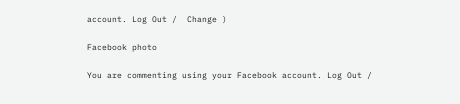account. Log Out /  Change )

Facebook photo

You are commenting using your Facebook account. Log Out /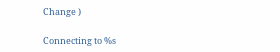Change )

Connecting to %s